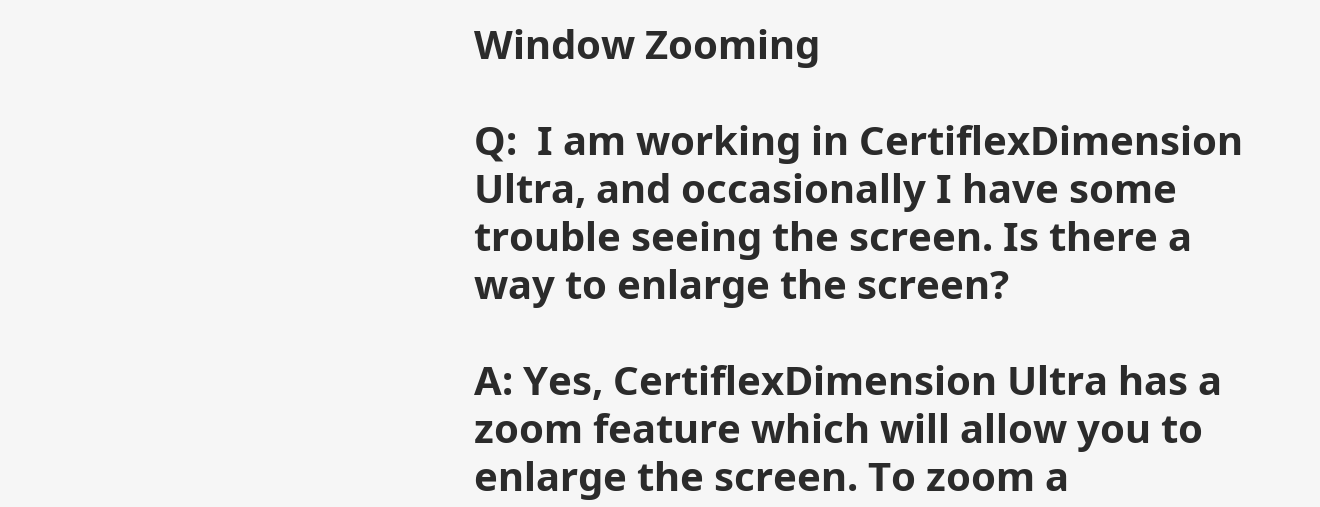Window Zooming

Q:  I am working in CertiflexDimension Ultra, and occasionally I have some trouble seeing the screen. Is there a way to enlarge the screen?

A: Yes, CertiflexDimension Ultra has a zoom feature which will allow you to enlarge the screen. To zoom a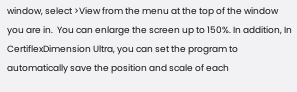window, select >View from the menu at the top of the window you are in.  You can enlarge the screen up to 150%. In addition, In CertiflexDimension Ultra, you can set the program to automatically save the position and scale of each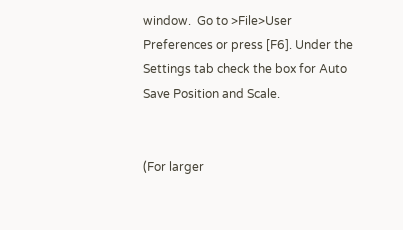window.  Go to >File>User Preferences or press [F6]. Under the Settings tab check the box for Auto Save Position and Scale.


(For larger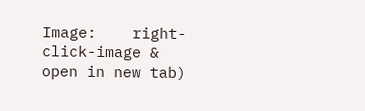Image:    right-click-image & open in new tab)